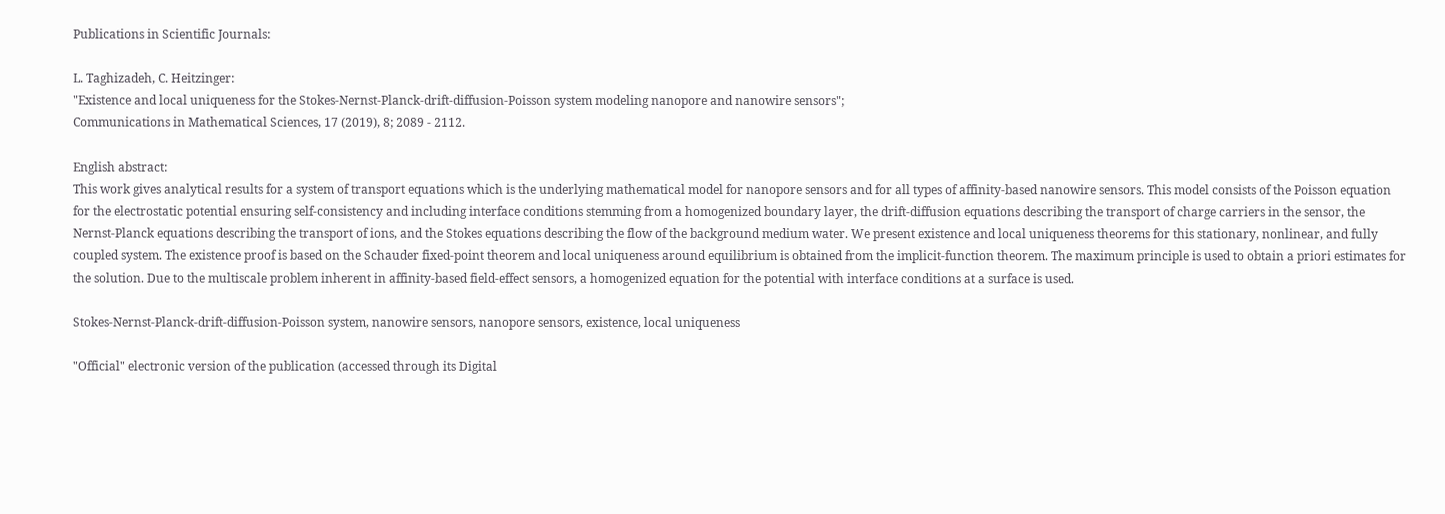Publications in Scientific Journals:

L. Taghizadeh, C. Heitzinger:
"Existence and local uniqueness for the Stokes-Nernst-Planck-drift-diffusion-Poisson system modeling nanopore and nanowire sensors";
Communications in Mathematical Sciences, 17 (2019), 8; 2089 - 2112.

English abstract:
This work gives analytical results for a system of transport equations which is the underlying mathematical model for nanopore sensors and for all types of affinity-based nanowire sensors. This model consists of the Poisson equation for the electrostatic potential ensuring self-consistency and including interface conditions stemming from a homogenized boundary layer, the drift-diffusion equations describing the transport of charge carriers in the sensor, the Nernst-Planck equations describing the transport of ions, and the Stokes equations describing the flow of the background medium water. We present existence and local uniqueness theorems for this stationary, nonlinear, and fully coupled system. The existence proof is based on the Schauder fixed-point theorem and local uniqueness around equilibrium is obtained from the implicit-function theorem. The maximum principle is used to obtain a priori estimates for the solution. Due to the multiscale problem inherent in affinity-based field-effect sensors, a homogenized equation for the potential with interface conditions at a surface is used.

Stokes-Nernst-Planck-drift-diffusion-Poisson system, nanowire sensors, nanopore sensors, existence, local uniqueness

"Official" electronic version of the publication (accessed through its Digital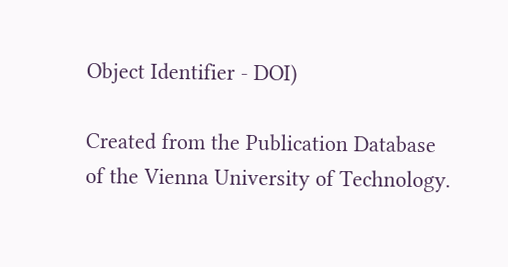Object Identifier - DOI)

Created from the Publication Database of the Vienna University of Technology.